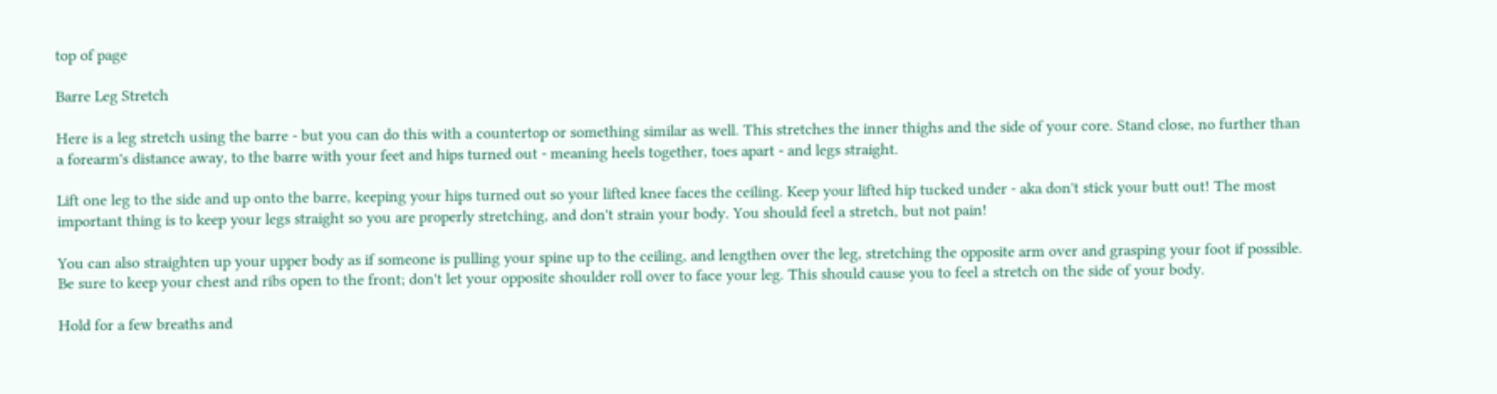top of page

Barre Leg Stretch

Here is a leg stretch using the barre - but you can do this with a countertop or something similar as well. This stretches the inner thighs and the side of your core. Stand close, no further than a forearm's distance away, to the barre with your feet and hips turned out - meaning heels together, toes apart - and legs straight.

Lift one leg to the side and up onto the barre, keeping your hips turned out so your lifted knee faces the ceiling. Keep your lifted hip tucked under - aka don't stick your butt out! The most important thing is to keep your legs straight so you are properly stretching, and don't strain your body. You should feel a stretch, but not pain!

You can also straighten up your upper body as if someone is pulling your spine up to the ceiling, and lengthen over the leg, stretching the opposite arm over and grasping your foot if possible. Be sure to keep your chest and ribs open to the front; don't let your opposite shoulder roll over to face your leg. This should cause you to feel a stretch on the side of your body.

Hold for a few breaths and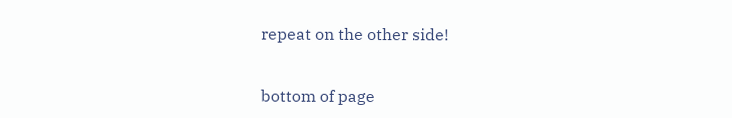repeat on the other side!


bottom of page